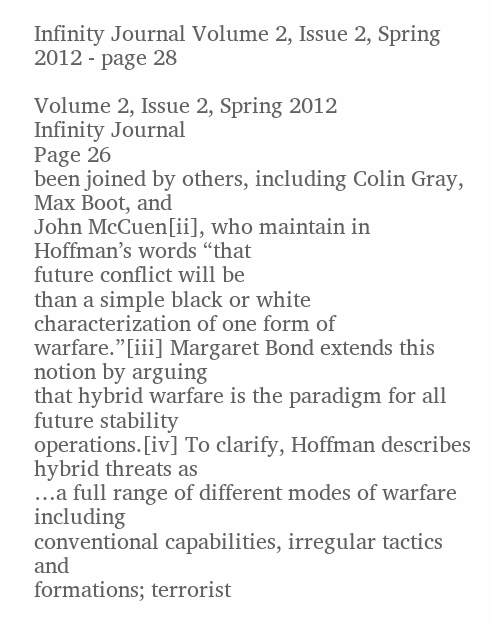Infinity Journal Volume 2, Issue 2, Spring 2012 - page 28

Volume 2, Issue 2, Spring 2012
Infinity Journal
Page 26
been joined by others, including Colin Gray, Max Boot, and
John McCuen[ii], who maintain in Hoffman’s words “that
future conflict will be
than a simple black or white characterization of one form of
warfare.”[iii] Margaret Bond extends this notion by arguing
that hybrid warfare is the paradigm for all future stability
operations.[iv] To clarify, Hoffman describes hybrid threats as
…a full range of different modes of warfare including
conventional capabilities, irregular tactics and
formations; terrorist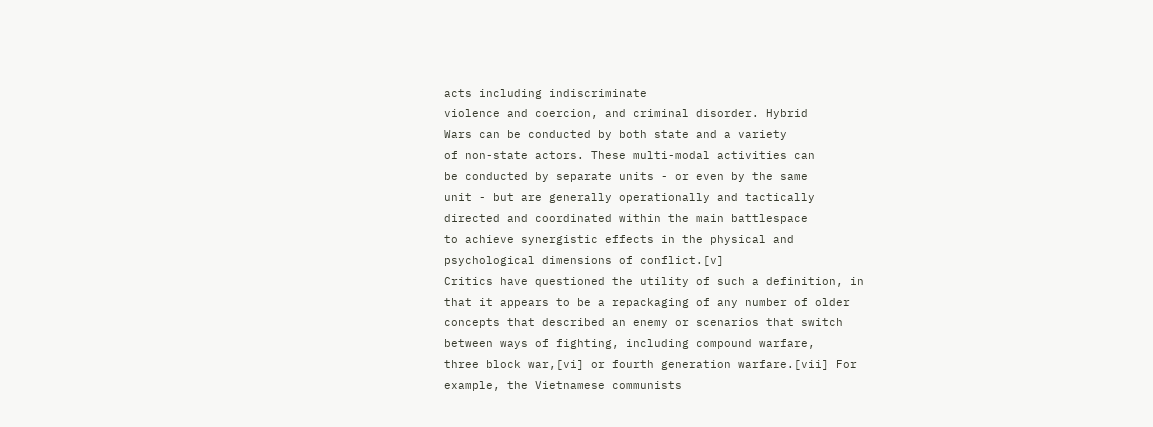acts including indiscriminate
violence and coercion, and criminal disorder. Hybrid
Wars can be conducted by both state and a variety
of non-state actors. These multi-modal activities can
be conducted by separate units - or even by the same
unit - but are generally operationally and tactically
directed and coordinated within the main battlespace
to achieve synergistic effects in the physical and
psychological dimensions of conflict.[v]
Critics have questioned the utility of such a definition, in
that it appears to be a repackaging of any number of older
concepts that described an enemy or scenarios that switch
between ways of fighting, including compound warfare,
three block war,[vi] or fourth generation warfare.[vii] For
example, the Vietnamese communists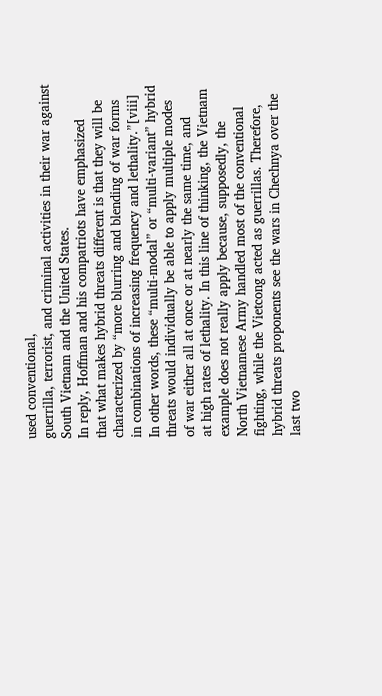used conventional,
guerrilla, terrorist, and criminal activities in their war against
South Vietnam and the United States.
In reply, Hoffman and his compatriots have emphasized
that what makes hybrid threats different is that they will be
characterized by “more blurring and blending of war forms
in combinations of increasing frequency and lethality.”[viii]
In other words, these “multi-modal” or “multi-variant” hybrid
threats would individually be able to apply multiple modes
of war either all at once or at nearly the same time, and
at high rates of lethality. In this line of thinking, the Vietnam
example does not really apply because, supposedly, the
North Vietnamese Army handled most of the conventional
fighting, while the Vietcong acted as guerrillas. Therefore,
hybrid threats proponents see the wars in Chechnya over the
last two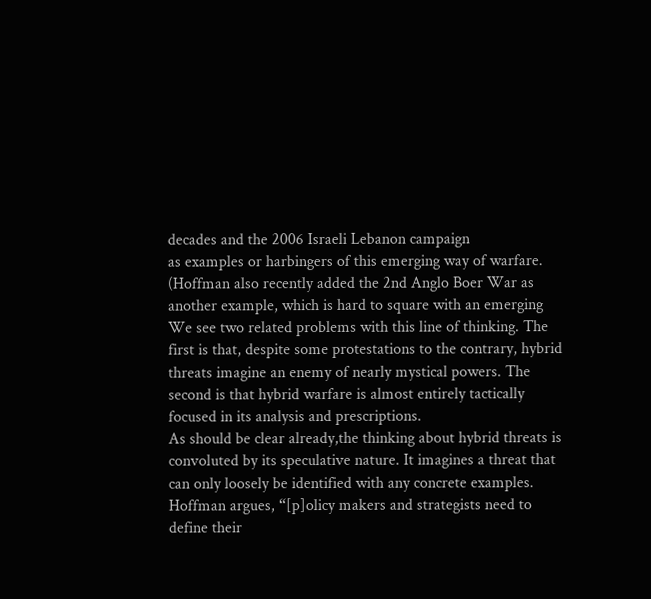decades and the 2006 Israeli Lebanon campaign
as examples or harbingers of this emerging way of warfare.
(Hoffman also recently added the 2nd Anglo Boer War as
another example, which is hard to square with an emerging
We see two related problems with this line of thinking. The
first is that, despite some protestations to the contrary, hybrid
threats imagine an enemy of nearly mystical powers. The
second is that hybrid warfare is almost entirely tactically
focused in its analysis and prescriptions.
As should be clear already,the thinking about hybrid threats is
convoluted by its speculative nature. It imagines a threat that
can only loosely be identified with any concrete examples.
Hoffman argues, “[p]olicy makers and strategists need to
define their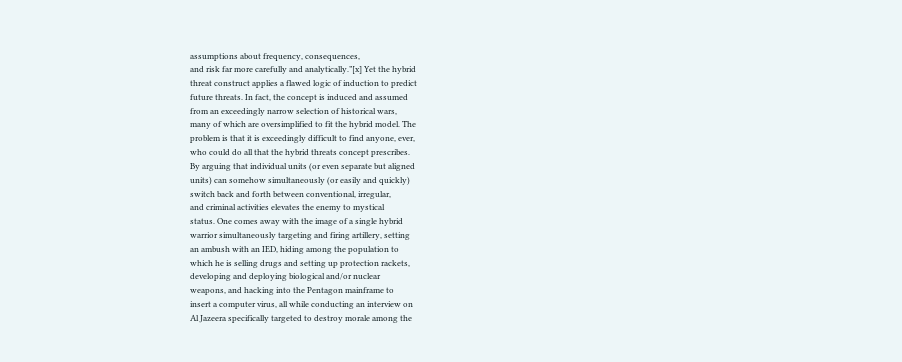assumptions about frequency, consequences,
and risk far more carefully and analytically.”[x] Yet the hybrid
threat construct applies a flawed logic of induction to predict
future threats. In fact, the concept is induced and assumed
from an exceedingly narrow selection of historical wars,
many of which are oversimplified to fit the hybrid model. The
problem is that it is exceedingly difficult to find anyone, ever,
who could do all that the hybrid threats concept prescribes.
By arguing that individual units (or even separate but aligned
units) can somehow simultaneously (or easily and quickly)
switch back and forth between conventional, irregular,
and criminal activities elevates the enemy to mystical
status. One comes away with the image of a single hybrid
warrior simultaneously targeting and firing artillery, setting
an ambush with an IED, hiding among the population to
which he is selling drugs and setting up protection rackets,
developing and deploying biological and/or nuclear
weapons, and hacking into the Pentagon mainframe to
insert a computer virus, all while conducting an interview on
Al Jazeera specifically targeted to destroy morale among the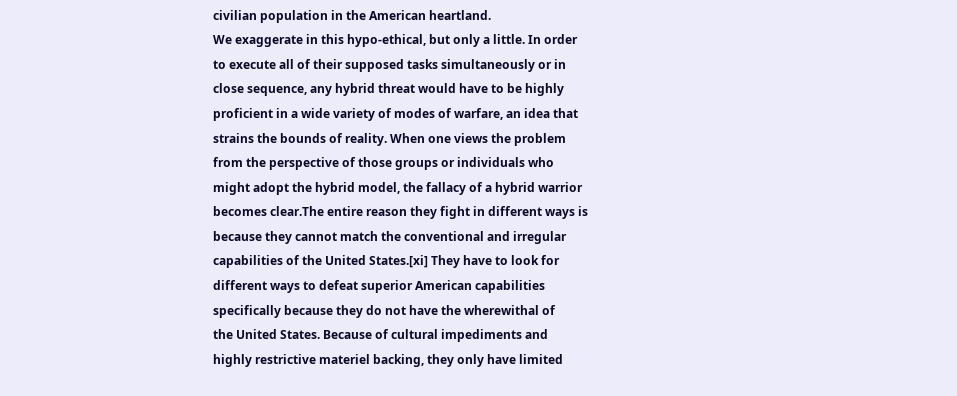civilian population in the American heartland.
We exaggerate in this hypo-ethical, but only a little. In order
to execute all of their supposed tasks simultaneously or in
close sequence, any hybrid threat would have to be highly
proficient in a wide variety of modes of warfare, an idea that
strains the bounds of reality. When one views the problem
from the perspective of those groups or individuals who
might adopt the hybrid model, the fallacy of a hybrid warrior
becomes clear.The entire reason they fight in different ways is
because they cannot match the conventional and irregular
capabilities of the United States.[xi] They have to look for
different ways to defeat superior American capabilities
specifically because they do not have the wherewithal of
the United States. Because of cultural impediments and
highly restrictive materiel backing, they only have limited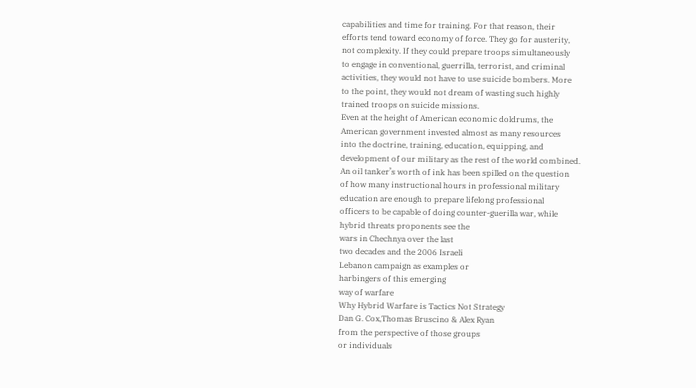capabilities and time for training. For that reason, their
efforts tend toward economy of force. They go for austerity,
not complexity. If they could prepare troops simultaneously
to engage in conventional, guerrilla, terrorist, and criminal
activities, they would not have to use suicide bombers. More
to the point, they would not dream of wasting such highly
trained troops on suicide missions.
Even at the height of American economic doldrums, the
American government invested almost as many resources
into the doctrine, training, education, equipping, and
development of our military as the rest of the world combined.
An oil tanker’s worth of ink has been spilled on the question
of how many instructional hours in professional military
education are enough to prepare lifelong professional
officers to be capable of doing counter-guerilla war, while
hybrid threats proponents see the
wars in Chechnya over the last
two decades and the 2006 Israeli
Lebanon campaign as examples or
harbingers of this emerging
way of warfare
Why Hybrid Warfare is Tactics Not Strategy
Dan G. Cox,Thomas Bruscino & Alex Ryan
from the perspective of those groups
or individuals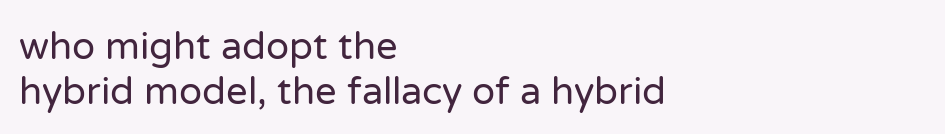who might adopt the
hybrid model, the fallacy of a hybrid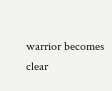warrior becomes clear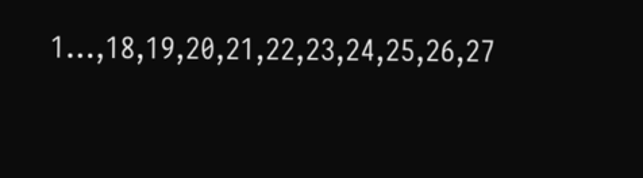1...,18,19,20,21,22,23,24,25,26,27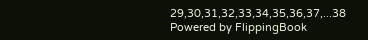29,30,31,32,33,34,35,36,37,...38
Powered by FlippingBook